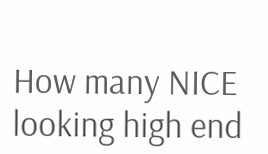How many NICE looking high end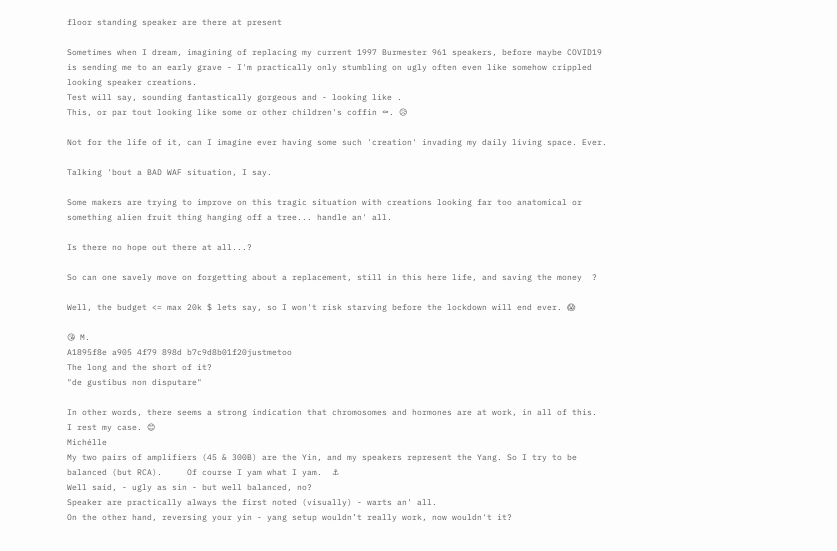floor standing speaker are there at present

Sometimes when I dream, imagining of replacing my current 1997 Burmester 961 speakers, before maybe COVID19 is sending me to an early grave - I'm practically only stumbling on ugly often even like somehow crippled looking speaker creations.
Test will say, sounding fantastically gorgeous and - looking like .
This, or par tout looking like some or other children's coffin ⚰. 😥

Not for the life of it, can I imagine ever having some such 'creation' invading my daily living space. Ever.

Talking 'bout a BAD WAF situation, I say.

Some makers are trying to improve on this tragic situation with creations looking far too anatomical or something alien fruit thing hanging off a tree... handle an' all.

Is there no hope out there at all...?

So can one savely move on forgetting about a replacement, still in this here life, and saving the money  ?

Well, the budget <= max 20k $ lets say, so I won't risk starving before the lockdown will end ever. 😱

😘 M.
A1895f8e a905 4f79 898d b7c9d8b01f20justmetoo
The long and the short of it?
"de gustibus non disputare"

In other words, there seems a strong indication that chromosomes and hormones are at work, in all of this.
I rest my case. 😊
Michélle
My two pairs of amplifiers (45 & 300B) are the Yin, and my speakers represent the Yang. So I try to be balanced (but RCA).     Of course I yam what I yam.  ⚓
Well said, - ugly as sin - but well balanced, no?
Speaker are practically always the first noted (visually) - warts an' all.
On the other hand, reversing your yin - yang setup wouldn’t really work, now wouldn't it?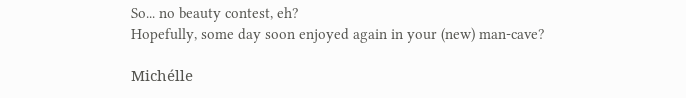So... no beauty contest, eh?
Hopefully, some day soon enjoyed again in your (new) man-cave?

Michélle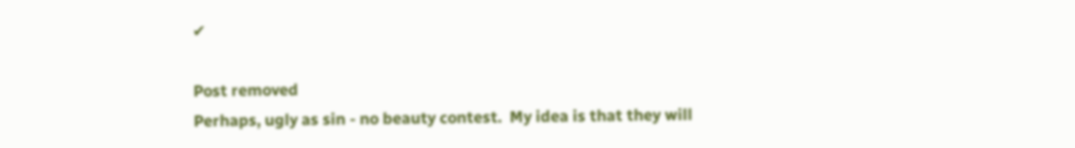✔

Post removed
Perhaps, ugly as sin - no beauty contest.  My idea is that they will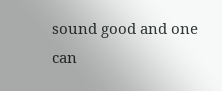sound good and one can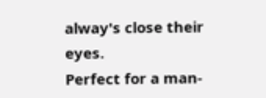alway's close their eyes.                                Perfect for a man-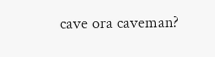cave ora caveman?